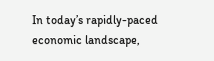In today’s rapidly-paced economic landscape,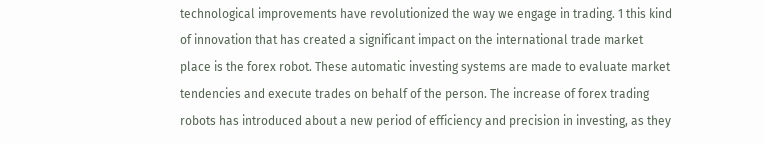technological improvements have revolutionized the way we engage in trading. 1 this kind of innovation that has created a significant impact on the international trade market place is the forex robot. These automatic investing systems are made to evaluate market tendencies and execute trades on behalf of the person. The increase of forex trading robots has introduced about a new period of efficiency and precision in investing, as they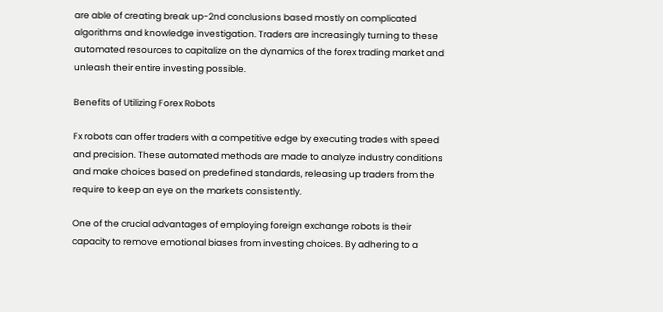are able of creating break up-2nd conclusions based mostly on complicated algorithms and knowledge investigation. Traders are increasingly turning to these automated resources to capitalize on the dynamics of the forex trading market and unleash their entire investing possible.

Benefits of Utilizing Forex Robots

Fx robots can offer traders with a competitive edge by executing trades with speed and precision. These automated methods are made to analyze industry conditions and make choices based on predefined standards, releasing up traders from the require to keep an eye on the markets consistently.

One of the crucial advantages of employing foreign exchange robots is their capacity to remove emotional biases from investing choices. By adhering to a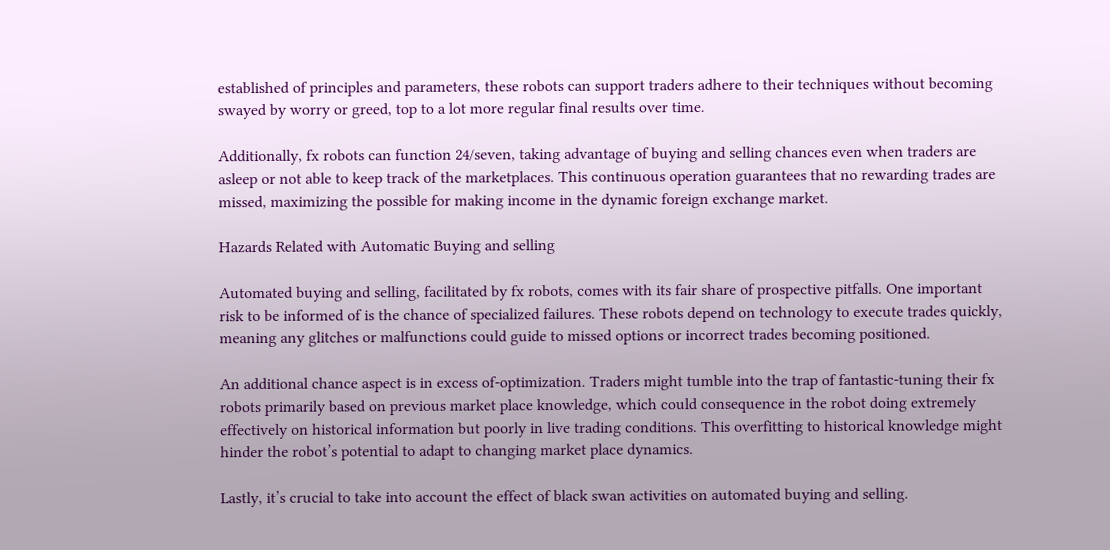established of principles and parameters, these robots can support traders adhere to their techniques without becoming swayed by worry or greed, top to a lot more regular final results over time.

Additionally, fx robots can function 24/seven, taking advantage of buying and selling chances even when traders are asleep or not able to keep track of the marketplaces. This continuous operation guarantees that no rewarding trades are missed, maximizing the possible for making income in the dynamic foreign exchange market.

Hazards Related with Automatic Buying and selling

Automated buying and selling, facilitated by fx robots, comes with its fair share of prospective pitfalls. One important risk to be informed of is the chance of specialized failures. These robots depend on technology to execute trades quickly, meaning any glitches or malfunctions could guide to missed options or incorrect trades becoming positioned.

An additional chance aspect is in excess of-optimization. Traders might tumble into the trap of fantastic-tuning their fx robots primarily based on previous market place knowledge, which could consequence in the robot doing extremely effectively on historical information but poorly in live trading conditions. This overfitting to historical knowledge might hinder the robot’s potential to adapt to changing market place dynamics.

Lastly, it’s crucial to take into account the effect of black swan activities on automated buying and selling.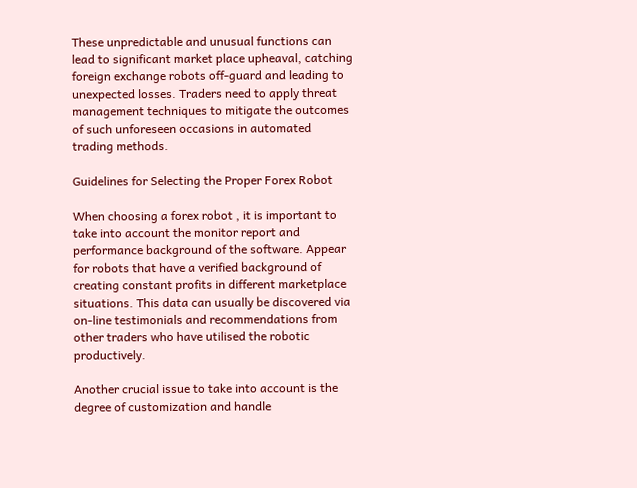These unpredictable and unusual functions can lead to significant market place upheaval, catching foreign exchange robots off-guard and leading to unexpected losses. Traders need to apply threat management techniques to mitigate the outcomes of such unforeseen occasions in automated trading methods.

Guidelines for Selecting the Proper Forex Robot

When choosing a forex robot , it is important to take into account the monitor report and performance background of the software. Appear for robots that have a verified background of creating constant profits in different marketplace situations. This data can usually be discovered via on-line testimonials and recommendations from other traders who have utilised the robotic productively.

Another crucial issue to take into account is the degree of customization and handle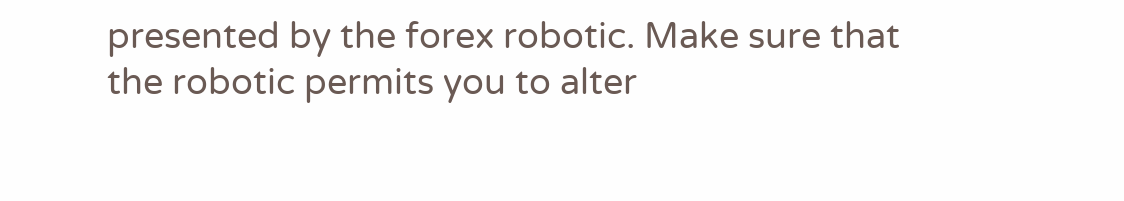presented by the forex robotic. Make sure that the robotic permits you to alter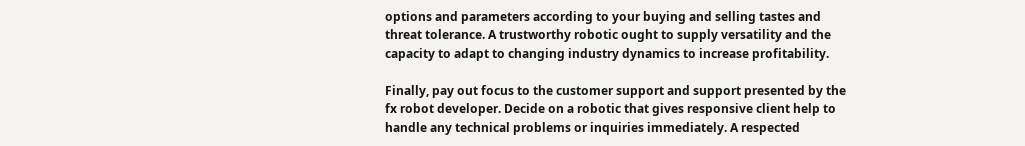options and parameters according to your buying and selling tastes and threat tolerance. A trustworthy robotic ought to supply versatility and the capacity to adapt to changing industry dynamics to increase profitability.

Finally, pay out focus to the customer support and support presented by the fx robot developer. Decide on a robotic that gives responsive client help to handle any technical problems or inquiries immediately. A respected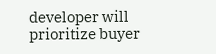developer will prioritize buyer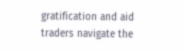gratification and aid traders navigate the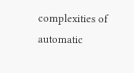complexities of automatic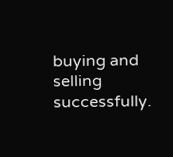buying and selling successfully.